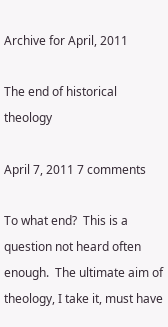Archive for April, 2011

The end of historical theology

April 7, 2011 7 comments

To what end?  This is a question not heard often enough.  The ultimate aim of theology, I take it, must have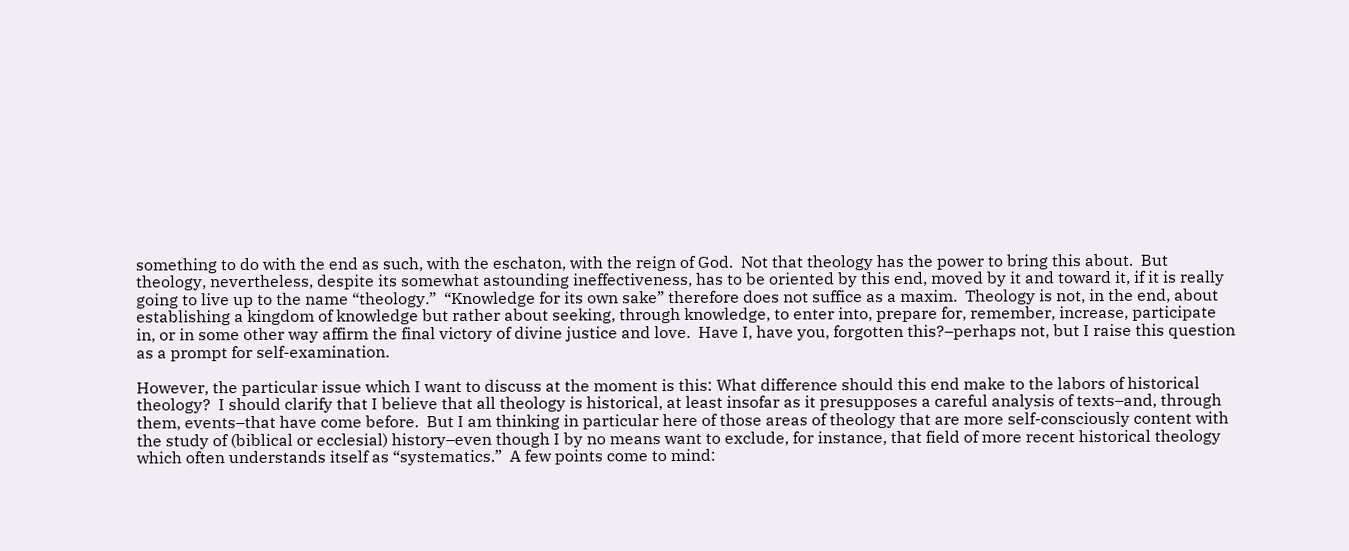something to do with the end as such, with the eschaton, with the reign of God.  Not that theology has the power to bring this about.  But theology, nevertheless, despite its somewhat astounding ineffectiveness, has to be oriented by this end, moved by it and toward it, if it is really going to live up to the name “theology.”  “Knowledge for its own sake” therefore does not suffice as a maxim.  Theology is not, in the end, about establishing a kingdom of knowledge but rather about seeking, through knowledge, to enter into, prepare for, remember, increase, participate in, or in some other way affirm the final victory of divine justice and love.  Have I, have you, forgotten this?–perhaps not, but I raise this question as a prompt for self-examination.

However, the particular issue which I want to discuss at the moment is this: What difference should this end make to the labors of historical theology?  I should clarify that I believe that all theology is historical, at least insofar as it presupposes a careful analysis of texts–and, through them, events–that have come before.  But I am thinking in particular here of those areas of theology that are more self-consciously content with the study of (biblical or ecclesial) history–even though I by no means want to exclude, for instance, that field of more recent historical theology which often understands itself as “systematics.”  A few points come to mind: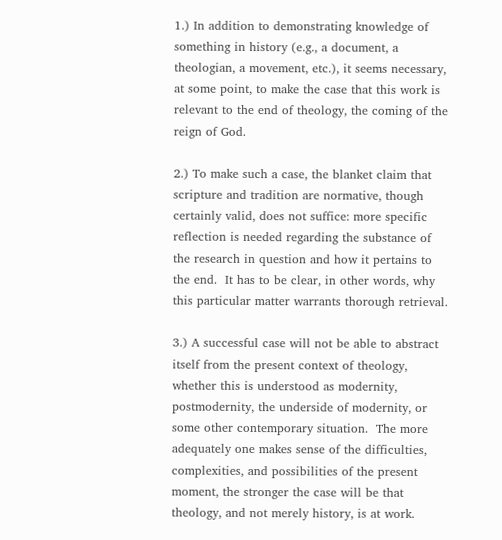1.) In addition to demonstrating knowledge of something in history (e.g., a document, a theologian, a movement, etc.), it seems necessary, at some point, to make the case that this work is relevant to the end of theology, the coming of the reign of God.

2.) To make such a case, the blanket claim that scripture and tradition are normative, though certainly valid, does not suffice: more specific reflection is needed regarding the substance of the research in question and how it pertains to the end.  It has to be clear, in other words, why this particular matter warrants thorough retrieval.

3.) A successful case will not be able to abstract itself from the present context of theology, whether this is understood as modernity, postmodernity, the underside of modernity, or some other contemporary situation.  The more adequately one makes sense of the difficulties, complexities, and possibilities of the present moment, the stronger the case will be that theology, and not merely history, is at work.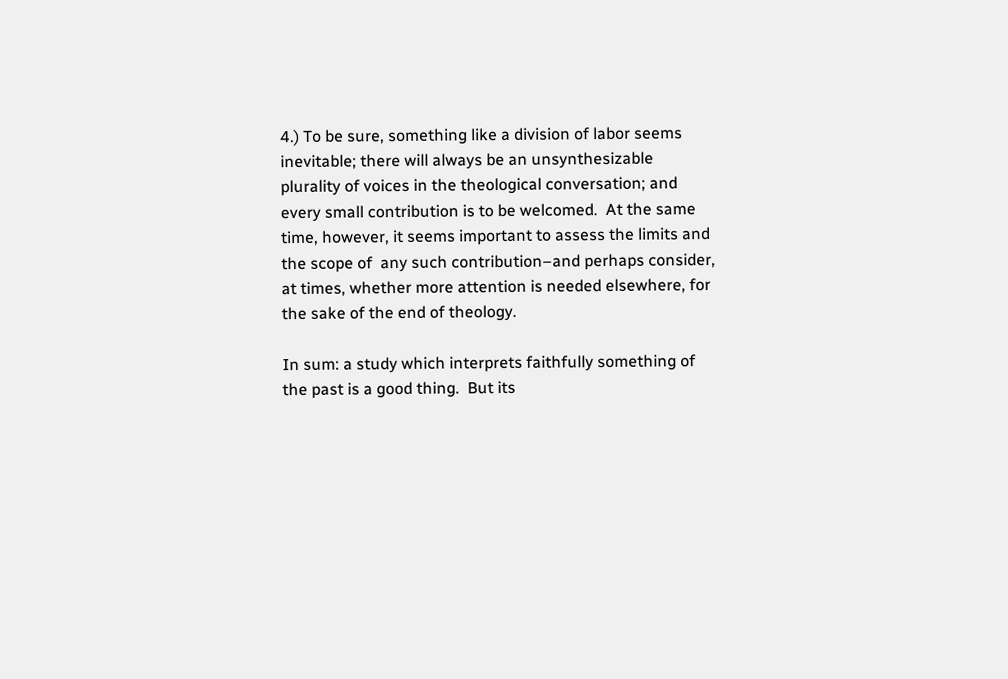4.) To be sure, something like a division of labor seems inevitable; there will always be an unsynthesizable plurality of voices in the theological conversation; and every small contribution is to be welcomed.  At the same time, however, it seems important to assess the limits and the scope of  any such contribution–and perhaps consider, at times, whether more attention is needed elsewhere, for the sake of the end of theology.

In sum: a study which interprets faithfully something of the past is a good thing.  But its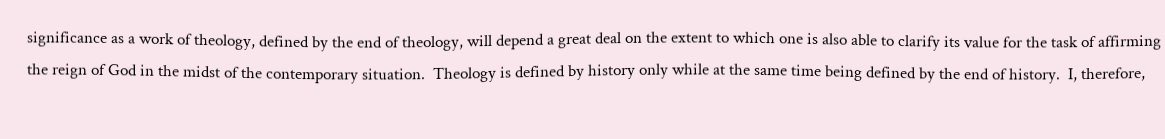significance as a work of theology, defined by the end of theology, will depend a great deal on the extent to which one is also able to clarify its value for the task of affirming the reign of God in the midst of the contemporary situation.  Theology is defined by history only while at the same time being defined by the end of history.  I, therefore,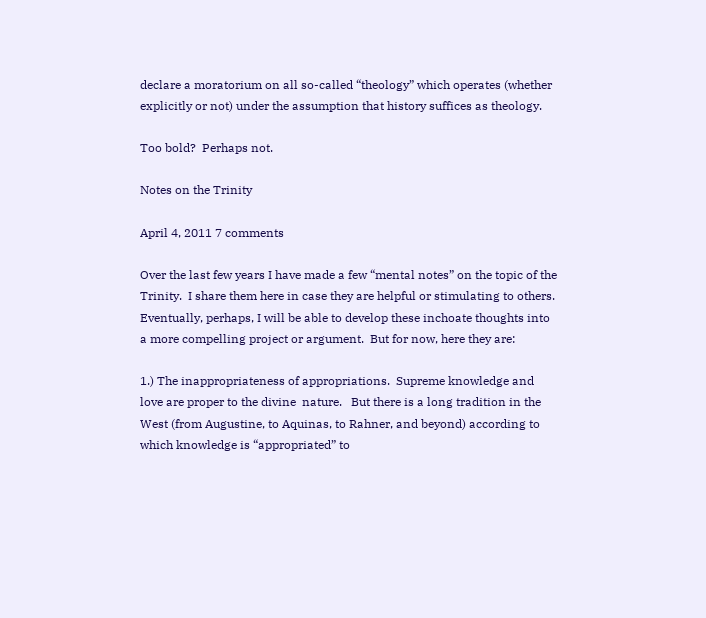declare a moratorium on all so-called “theology” which operates (whether explicitly or not) under the assumption that history suffices as theology.

Too bold?  Perhaps not.

Notes on the Trinity

April 4, 2011 7 comments

Over the last few years I have made a few “mental notes” on the topic of the Trinity.  I share them here in case they are helpful or stimulating to others.  Eventually, perhaps, I will be able to develop these inchoate thoughts into a more compelling project or argument.  But for now, here they are:

1.) The inappropriateness of appropriations.  Supreme knowledge and love are proper to the divine  nature.   But there is a long tradition in the West (from Augustine, to Aquinas, to Rahner, and beyond) according to which knowledge is “appropriated” to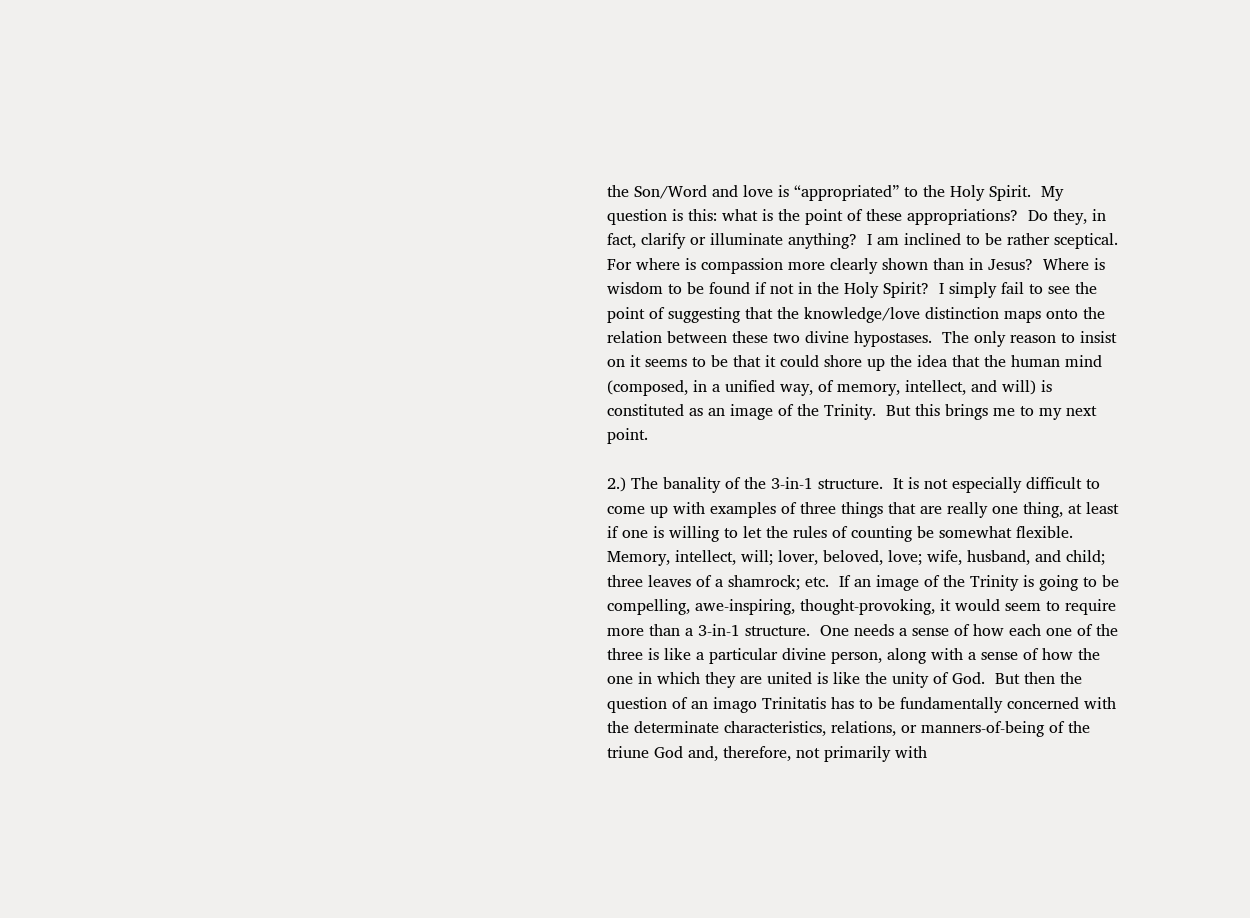the Son/Word and love is “appropriated” to the Holy Spirit.  My question is this: what is the point of these appropriations?  Do they, in fact, clarify or illuminate anything?  I am inclined to be rather sceptical.  For where is compassion more clearly shown than in Jesus?  Where is wisdom to be found if not in the Holy Spirit?  I simply fail to see the point of suggesting that the knowledge/love distinction maps onto the relation between these two divine hypostases.  The only reason to insist on it seems to be that it could shore up the idea that the human mind (composed, in a unified way, of memory, intellect, and will) is constituted as an image of the Trinity.  But this brings me to my next point.

2.) The banality of the 3-in-1 structure.  It is not especially difficult to come up with examples of three things that are really one thing, at least if one is willing to let the rules of counting be somewhat flexible.  Memory, intellect, will; lover, beloved, love; wife, husband, and child; three leaves of a shamrock; etc.  If an image of the Trinity is going to be compelling, awe-inspiring, thought-provoking, it would seem to require more than a 3-in-1 structure.  One needs a sense of how each one of the three is like a particular divine person, along with a sense of how the one in which they are united is like the unity of God.  But then the question of an imago Trinitatis has to be fundamentally concerned with the determinate characteristics, relations, or manners-of-being of the triune God and, therefore, not primarily with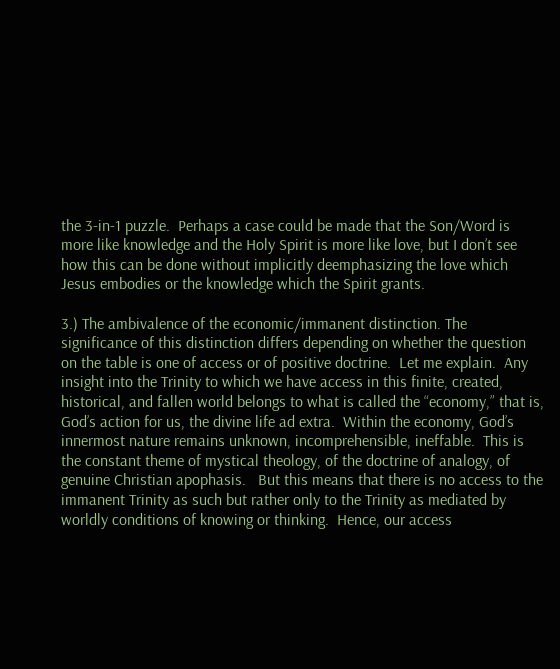the 3-in-1 puzzle.  Perhaps a case could be made that the Son/Word is more like knowledge and the Holy Spirit is more like love, but I don’t see how this can be done without implicitly deemphasizing the love which Jesus embodies or the knowledge which the Spirit grants.

3.) The ambivalence of the economic/immanent distinction. The significance of this distinction differs depending on whether the question on the table is one of access or of positive doctrine.  Let me explain.  Any insight into the Trinity to which we have access in this finite, created, historical, and fallen world belongs to what is called the “economy,” that is, God’s action for us, the divine life ad extra.  Within the economy, God’s innermost nature remains unknown, incomprehensible, ineffable.  This is the constant theme of mystical theology, of the doctrine of analogy, of genuine Christian apophasis.   But this means that there is no access to the immanent Trinity as such but rather only to the Trinity as mediated by worldly conditions of knowing or thinking.  Hence, our access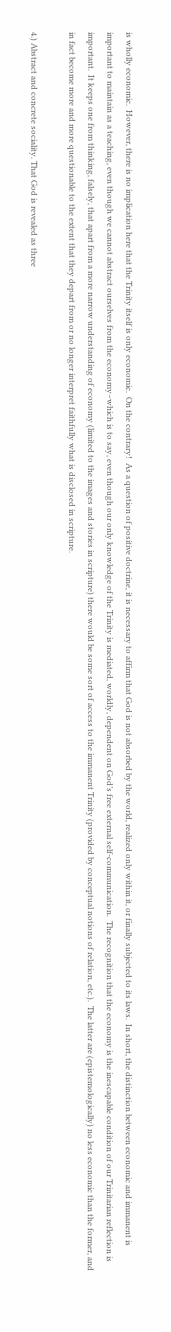is wholly economic.  However, there is no implication here that the Trinity itself is only economic.  On the contrary!  As a question of positive doctrine, it is necessary to affirm that God is not absorbed by the world, realized only within it, or finally subjected to its laws.  In short, the distinction between economic and immanent is important to maintain as a teaching, even though we cannot abstract ourselves from the economy–which is to say, even though our only knowledge of the Trinity is mediated, worldly, dependent on God’s free external self-communication.  The recognition that the economy is the inescapable condition of our Trinitarian reflection is important.  It keeps one from thinking, falsely, that apart from a more narrow understanding of economy (limited to the images and stories in scripture) there would be some sort of access to the immanent Trinity (provided by conceptual notions of relation, etc.).  The latter are (epistemologically) no less economic than the former, and in fact become more and more questionable to the extent that they depart from or no longer interpret faithfully what is disclosed in scripture.

4.) Abstract and concrete sociality. That God is revealed as three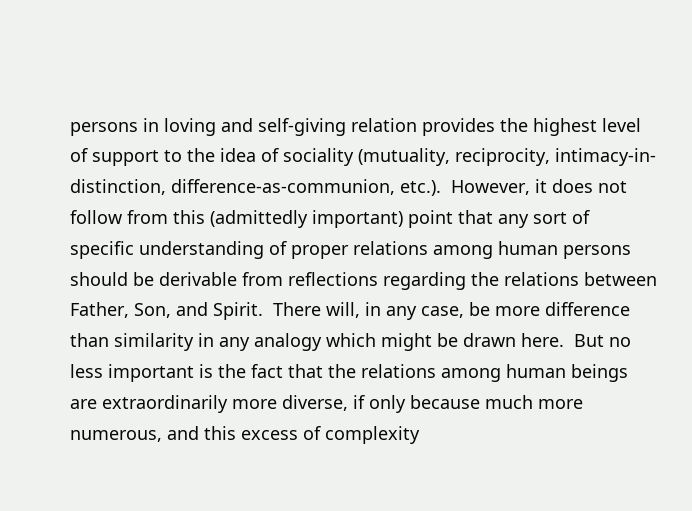persons in loving and self-giving relation provides the highest level of support to the idea of sociality (mutuality, reciprocity, intimacy-in-distinction, difference-as-communion, etc.).  However, it does not follow from this (admittedly important) point that any sort of specific understanding of proper relations among human persons should be derivable from reflections regarding the relations between Father, Son, and Spirit.  There will, in any case, be more difference than similarity in any analogy which might be drawn here.  But no less important is the fact that the relations among human beings are extraordinarily more diverse, if only because much more numerous, and this excess of complexity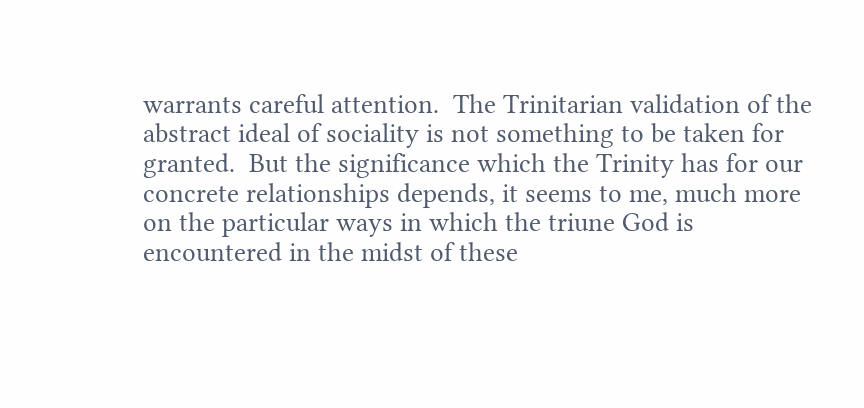warrants careful attention.  The Trinitarian validation of the abstract ideal of sociality is not something to be taken for granted.  But the significance which the Trinity has for our concrete relationships depends, it seems to me, much more on the particular ways in which the triune God is encountered in the midst of these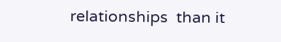relationships  than it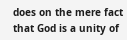does on the mere fact that God is a unity of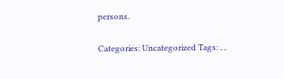persons.

Categories: Uncategorized Tags: , ,